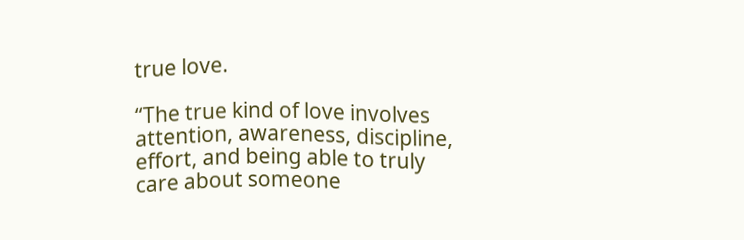true love.

“The true kind of love involves attention, awareness, discipline, effort, and being able to truly care about someone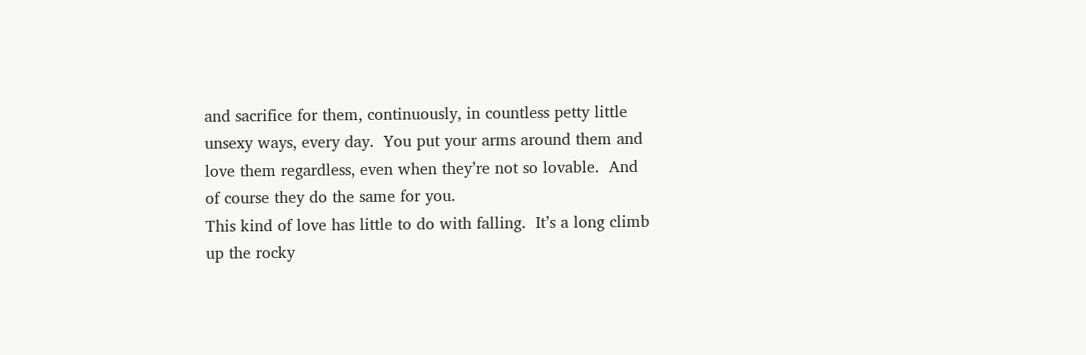and sacrifice for them, continuously, in countless petty little unsexy ways, every day.  You put your arms around them and love them regardless, even when they’re not so lovable.  And of course they do the same for you.
This kind of love has little to do with falling.  It’s a long climb up the rocky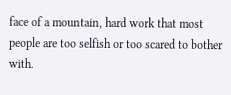face of a mountain, hard work that most people are too selfish or too scared to bother with.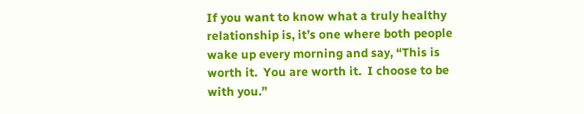If you want to know what a truly healthy relationship is, it’s one where both people wake up every morning and say, “This is worth it.  You are worth it.  I choose to be with you.”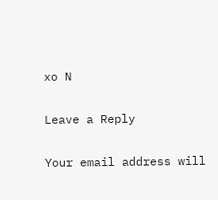xo N

Leave a Reply

Your email address will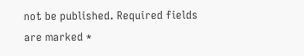not be published. Required fields are marked *